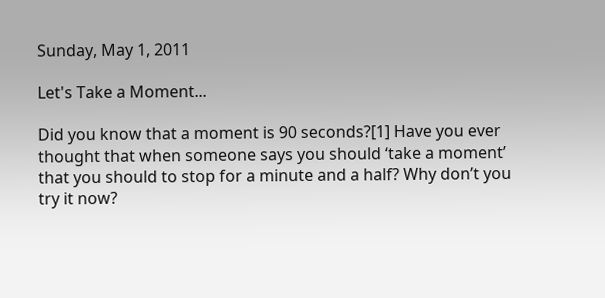Sunday, May 1, 2011

Let's Take a Moment...

Did you know that a moment is 90 seconds?[1] Have you ever thought that when someone says you should ‘take a moment’ that you should to stop for a minute and a half? Why don’t you try it now?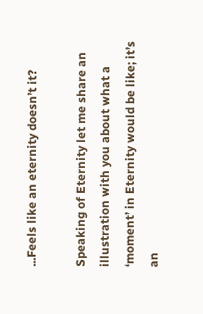...Feels like an eternity doesn’t it?

Speaking of Eternity let me share an illustration with you about what a ‘moment’ in Eternity would be like; it’s an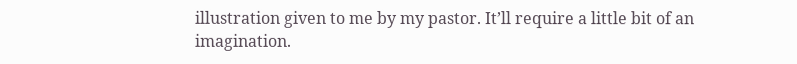illustration given to me by my pastor. It’ll require a little bit of an imagination.